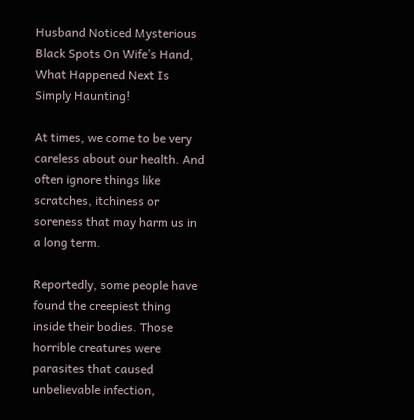Husband Noticed Mysterious Black Spots On Wife’s Hand, What Happened Next Is Simply Haunting!

At times, we come to be very careless about our health. And often ignore things like scratches, itchiness or soreness that may harm us in a long term.

Reportedly, some people have found the creepiest thing inside their bodies. Those horrible creatures were parasites that caused unbelievable infection,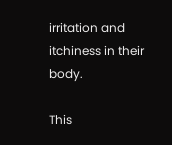irritation and itchiness in their body.

This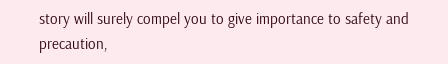story will surely compel you to give importance to safety and precaution,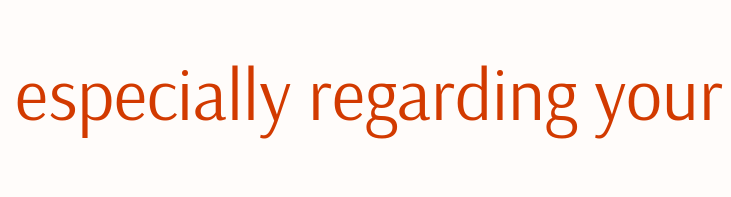especially regarding your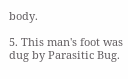body.

5. This man's foot was dug by Parasitic Bug.